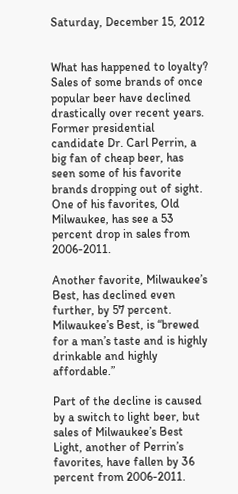Saturday, December 15, 2012


What has happened to loyalty? Sales of some brands of once popular beer have declined drastically over recent years. Former presidential candidate Dr. Carl Perrin, a big fan of cheap beer, has seen some of his favorite brands dropping out of sight. One of his favorites, Old Milwaukee, has see a 53 percent drop in sales from 2006-2011.

Another favorite, Milwaukee’s Best, has declined even further, by 57 percent. Milwaukee’s Best, is “brewed for a man’s taste and is highly drinkable and highly affordable.”

Part of the decline is caused by a switch to light beer, but sales of Milwaukee’s Best Light, another of Perrin’s favorites, have fallen by 36 percent from 2006-2011.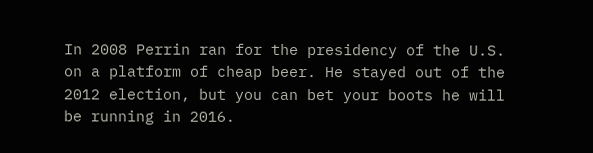In 2008 Perrin ran for the presidency of the U.S. on a platform of cheap beer. He stayed out of the 2012 election, but you can bet your boots he will be running in 2016.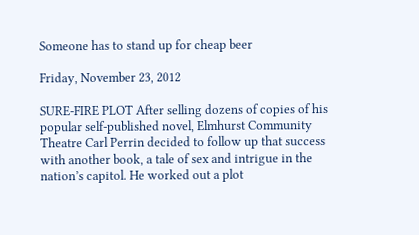Someone has to stand up for cheap beer

Friday, November 23, 2012

SURE-FIRE PLOT After selling dozens of copies of his popular self-published novel, Elmhurst Community Theatre Carl Perrin decided to follow up that success with another book, a tale of sex and intrigue in the nation’s capitol. He worked out a plot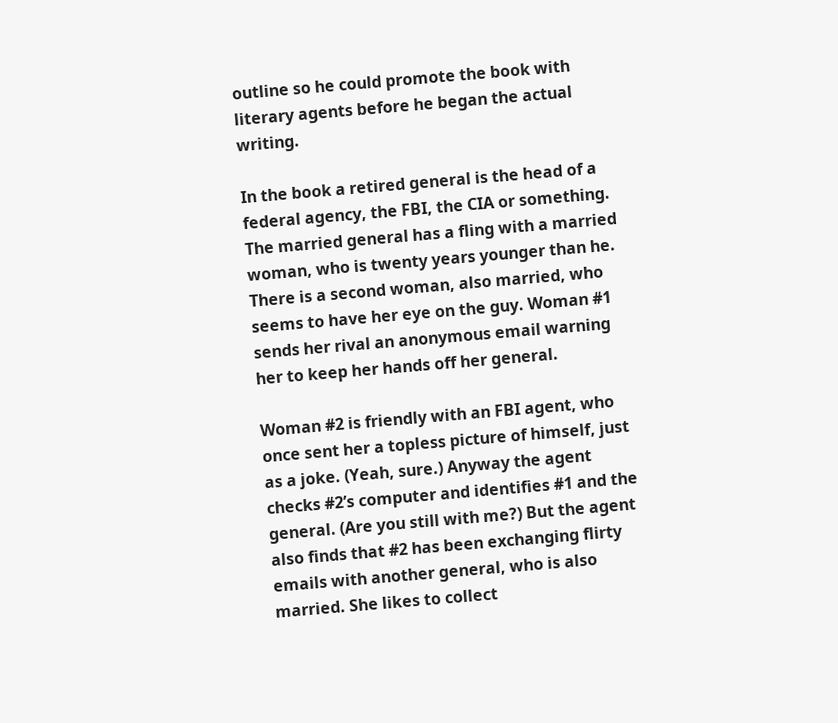outline so he could promote the book with literary agents before he began the actual writing.

In the book a retired general is the head of a federal agency, the FBI, the CIA or something. The married general has a fling with a married woman, who is twenty years younger than he. There is a second woman, also married, who seems to have her eye on the guy. Woman #1 sends her rival an anonymous email warning her to keep her hands off her general.

Woman #2 is friendly with an FBI agent, who once sent her a topless picture of himself, just as a joke. (Yeah, sure.) Anyway the agent checks #2’s computer and identifies #1 and the general. (Are you still with me?) But the agent also finds that #2 has been exchanging flirty emails with another general, who is also married. She likes to collect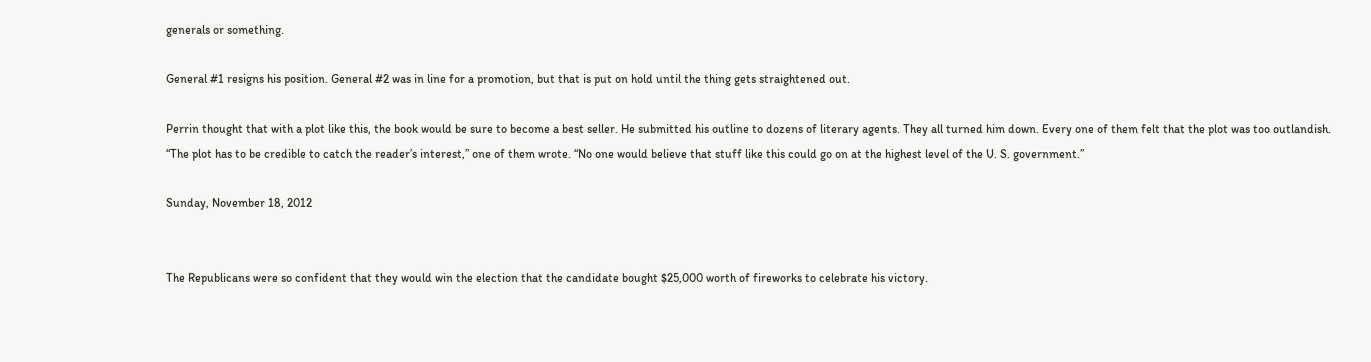generals or something.

General #1 resigns his position. General #2 was in line for a promotion, but that is put on hold until the thing gets straightened out.

Perrin thought that with a plot like this, the book would be sure to become a best seller. He submitted his outline to dozens of literary agents. They all turned him down. Every one of them felt that the plot was too outlandish. “The plot has to be credible to catch the reader’s interest,” one of them wrote. “No one would believe that stuff like this could go on at the highest level of the U. S. government.”

Sunday, November 18, 2012


The Republicans were so confident that they would win the election that the candidate bought $25,000 worth of fireworks to celebrate his victory.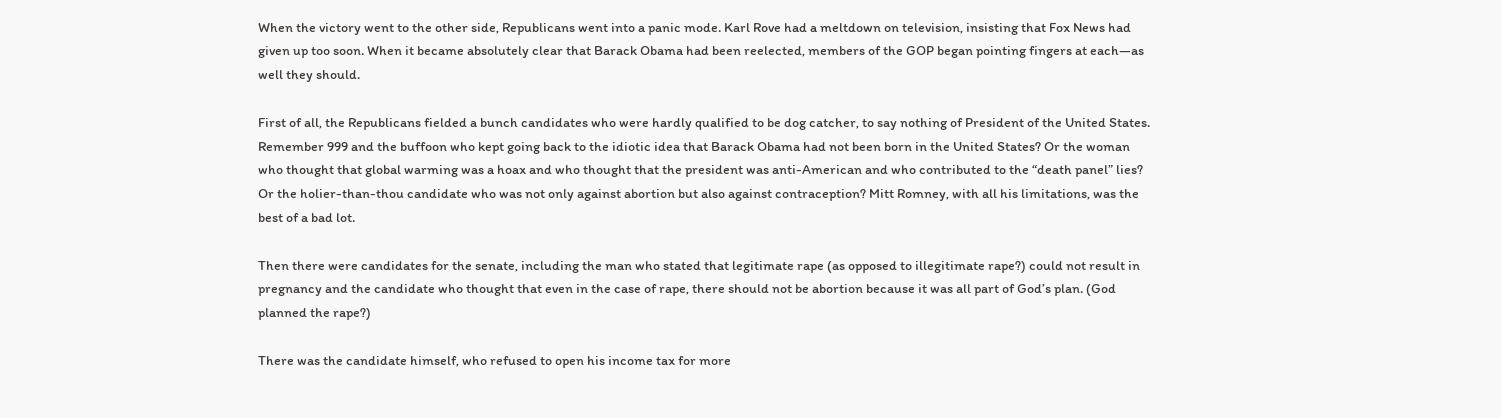When the victory went to the other side, Republicans went into a panic mode. Karl Rove had a meltdown on television, insisting that Fox News had given up too soon. When it became absolutely clear that Barack Obama had been reelected, members of the GOP began pointing fingers at each—as well they should.

First of all, the Republicans fielded a bunch candidates who were hardly qualified to be dog catcher, to say nothing of President of the United States. Remember 999 and the buffoon who kept going back to the idiotic idea that Barack Obama had not been born in the United States? Or the woman who thought that global warming was a hoax and who thought that the president was anti-American and who contributed to the “death panel” lies? Or the holier-than-thou candidate who was not only against abortion but also against contraception? Mitt Romney, with all his limitations, was the best of a bad lot.

Then there were candidates for the senate, including the man who stated that legitimate rape (as opposed to illegitimate rape?) could not result in pregnancy and the candidate who thought that even in the case of rape, there should not be abortion because it was all part of God’s plan. (God planned the rape?)

There was the candidate himself, who refused to open his income tax for more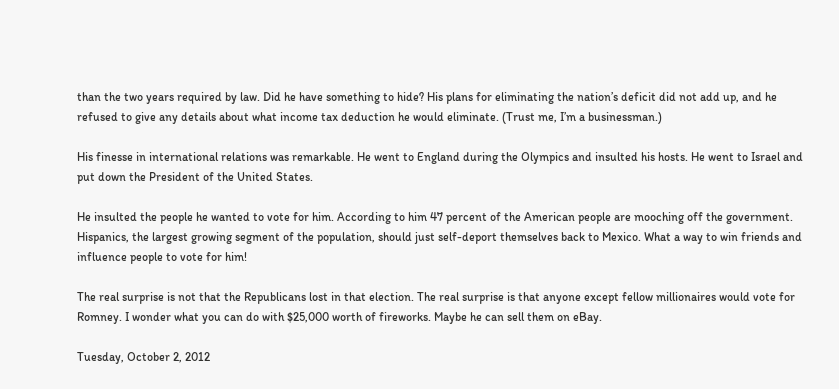than the two years required by law. Did he have something to hide? His plans for eliminating the nation’s deficit did not add up, and he refused to give any details about what income tax deduction he would eliminate. (Trust me, I’m a businessman.)

His finesse in international relations was remarkable. He went to England during the Olympics and insulted his hosts. He went to Israel and put down the President of the United States.

He insulted the people he wanted to vote for him. According to him 47 percent of the American people are mooching off the government. Hispanics, the largest growing segment of the population, should just self-deport themselves back to Mexico. What a way to win friends and influence people to vote for him!

The real surprise is not that the Republicans lost in that election. The real surprise is that anyone except fellow millionaires would vote for Romney. I wonder what you can do with $25,000 worth of fireworks. Maybe he can sell them on eBay.

Tuesday, October 2, 2012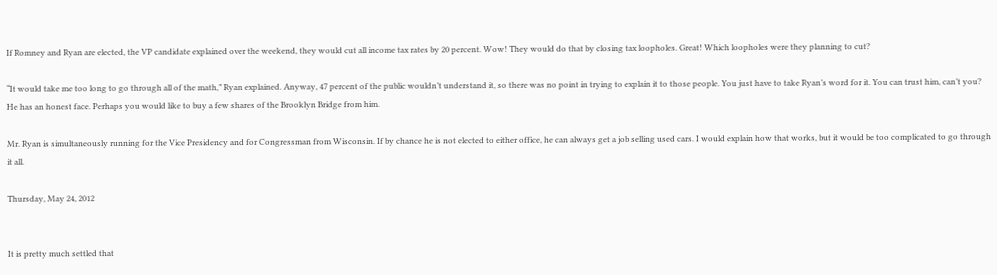If Romney and Ryan are elected, the VP candidate explained over the weekend, they would cut all income tax rates by 20 percent. Wow! They would do that by closing tax loopholes. Great! Which loopholes were they planning to cut?

“It would take me too long to go through all of the math,” Ryan explained. Anyway, 47 percent of the public wouldn’t understand it, so there was no point in trying to explain it to those people. You just have to take Ryan’s word for it. You can trust him, can’t you? He has an honest face. Perhaps you would like to buy a few shares of the Brooklyn Bridge from him.

Mr. Ryan is simultaneously running for the Vice Presidency and for Congressman from Wisconsin. If by chance he is not elected to either office, he can always get a job selling used cars. I would explain how that works, but it would be too complicated to go through it all.

Thursday, May 24, 2012


It is pretty much settled that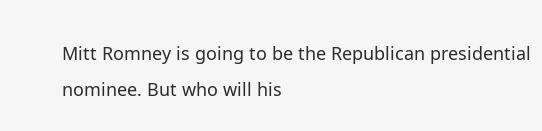Mitt Romney is going to be the Republican presidential nominee. But who will his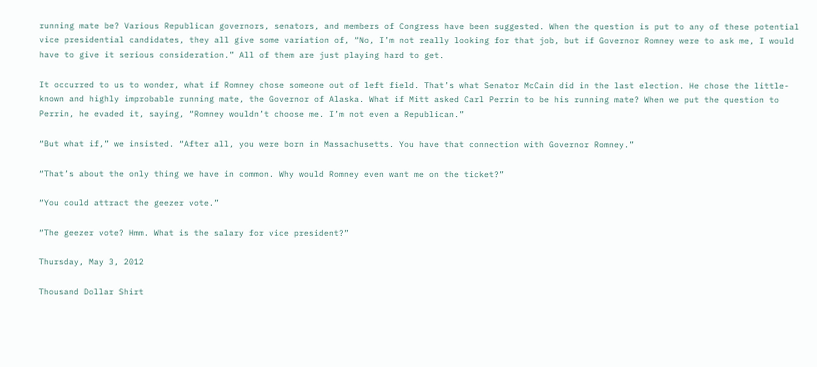running mate be? Various Republican governors, senators, and members of Congress have been suggested. When the question is put to any of these potential vice presidential candidates, they all give some variation of, “No, I’m not really looking for that job, but if Governor Romney were to ask me, I would have to give it serious consideration.” All of them are just playing hard to get.

It occurred to us to wonder, what if Romney chose someone out of left field. That’s what Senator McCain did in the last election. He chose the little-known and highly improbable running mate, the Governor of Alaska. What if Mitt asked Carl Perrin to be his running mate? When we put the question to Perrin, he evaded it, saying, “Romney wouldn’t choose me. I’m not even a Republican.”

“But what if,” we insisted. “After all, you were born in Massachusetts. You have that connection with Governor Romney.”

“That’s about the only thing we have in common. Why would Romney even want me on the ticket?”

“You could attract the geezer vote.”

“The geezer vote? Hmm. What is the salary for vice president?”

Thursday, May 3, 2012

Thousand Dollar Shirt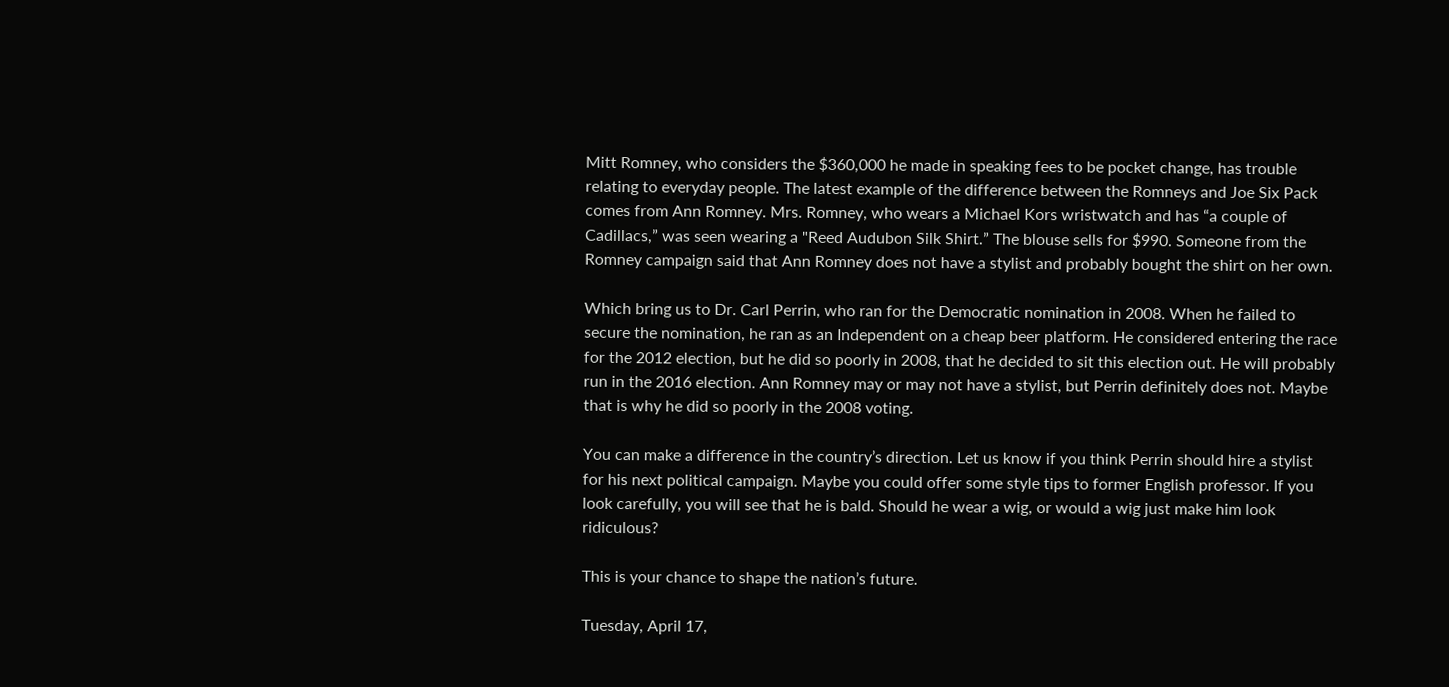Mitt Romney, who considers the $360,000 he made in speaking fees to be pocket change, has trouble relating to everyday people. The latest example of the difference between the Romneys and Joe Six Pack comes from Ann Romney. Mrs. Romney, who wears a Michael Kors wristwatch and has “a couple of Cadillacs,” was seen wearing a "Reed Audubon Silk Shirt.” The blouse sells for $990. Someone from the Romney campaign said that Ann Romney does not have a stylist and probably bought the shirt on her own.

Which bring us to Dr. Carl Perrin, who ran for the Democratic nomination in 2008. When he failed to secure the nomination, he ran as an Independent on a cheap beer platform. He considered entering the race for the 2012 election, but he did so poorly in 2008, that he decided to sit this election out. He will probably run in the 2016 election. Ann Romney may or may not have a stylist, but Perrin definitely does not. Maybe that is why he did so poorly in the 2008 voting.

You can make a difference in the country’s direction. Let us know if you think Perrin should hire a stylist for his next political campaign. Maybe you could offer some style tips to former English professor. If you look carefully, you will see that he is bald. Should he wear a wig, or would a wig just make him look ridiculous?

This is your chance to shape the nation’s future.

Tuesday, April 17,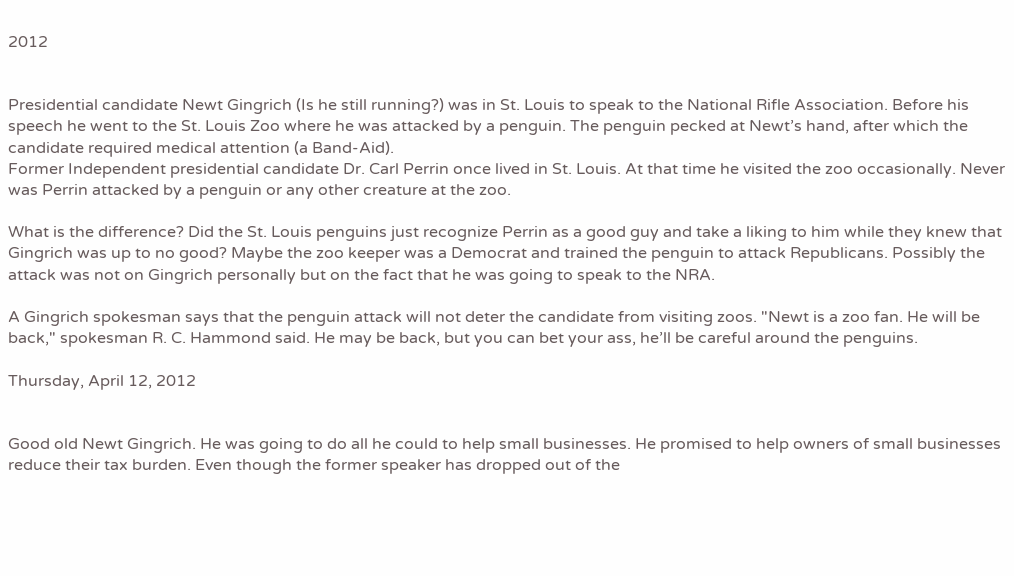2012


Presidential candidate Newt Gingrich (Is he still running?) was in St. Louis to speak to the National Rifle Association. Before his speech he went to the St. Louis Zoo where he was attacked by a penguin. The penguin pecked at Newt’s hand, after which the candidate required medical attention (a Band-Aid).
Former Independent presidential candidate Dr. Carl Perrin once lived in St. Louis. At that time he visited the zoo occasionally. Never was Perrin attacked by a penguin or any other creature at the zoo.

What is the difference? Did the St. Louis penguins just recognize Perrin as a good guy and take a liking to him while they knew that Gingrich was up to no good? Maybe the zoo keeper was a Democrat and trained the penguin to attack Republicans. Possibly the attack was not on Gingrich personally but on the fact that he was going to speak to the NRA.

A Gingrich spokesman says that the penguin attack will not deter the candidate from visiting zoos. "Newt is a zoo fan. He will be back," spokesman R. C. Hammond said. He may be back, but you can bet your ass, he’ll be careful around the penguins.

Thursday, April 12, 2012


Good old Newt Gingrich. He was going to do all he could to help small businesses. He promised to help owners of small businesses reduce their tax burden. Even though the former speaker has dropped out of the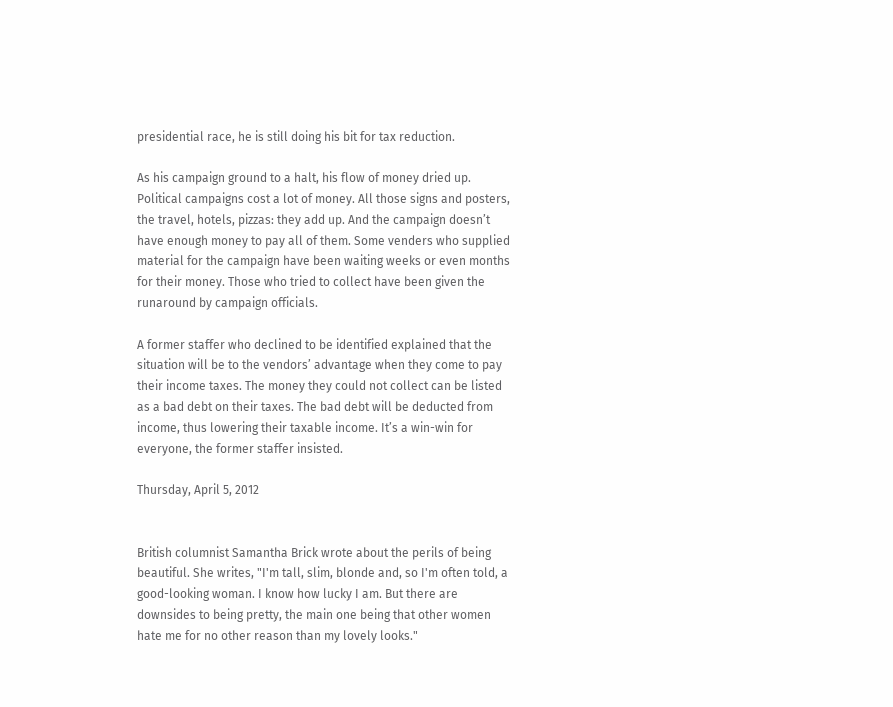presidential race, he is still doing his bit for tax reduction.

As his campaign ground to a halt, his flow of money dried up. Political campaigns cost a lot of money. All those signs and posters, the travel, hotels, pizzas: they add up. And the campaign doesn’t have enough money to pay all of them. Some venders who supplied material for the campaign have been waiting weeks or even months for their money. Those who tried to collect have been given the runaround by campaign officials.

A former staffer who declined to be identified explained that the situation will be to the vendors’ advantage when they come to pay their income taxes. The money they could not collect can be listed as a bad debt on their taxes. The bad debt will be deducted from income, thus lowering their taxable income. It’s a win-win for everyone, the former staffer insisted.

Thursday, April 5, 2012


British columnist Samantha Brick wrote about the perils of being beautiful. She writes, "I'm tall, slim, blonde and, so I'm often told, a good-looking woman. I know how lucky I am. But there are downsides to being pretty, the main one being that other women hate me for no other reason than my lovely looks."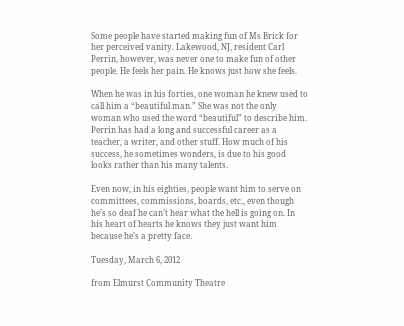Some people have started making fun of Ms Brick for her perceived vanity. Lakewood, NJ, resident Carl Perrin, however, was never one to make fun of other people. He feels her pain. He knows just how she feels.

When he was in his forties, one woman he knew used to call him a “beautiful man.” She was not the only woman who used the word “beautiful” to describe him. Perrin has had a long and successful career as a teacher, a writer, and other stuff. How much of his success, he sometimes wonders, is due to his good looks rather than his many talents.

Even now, in his eighties, people want him to serve on committees, commissions, boards, etc., even though he’s so deaf he can’t hear what the hell is going on. In his heart of hearts he knows they just want him because he’s a pretty face.

Tuesday, March 6, 2012

from Elmurst Community Theatre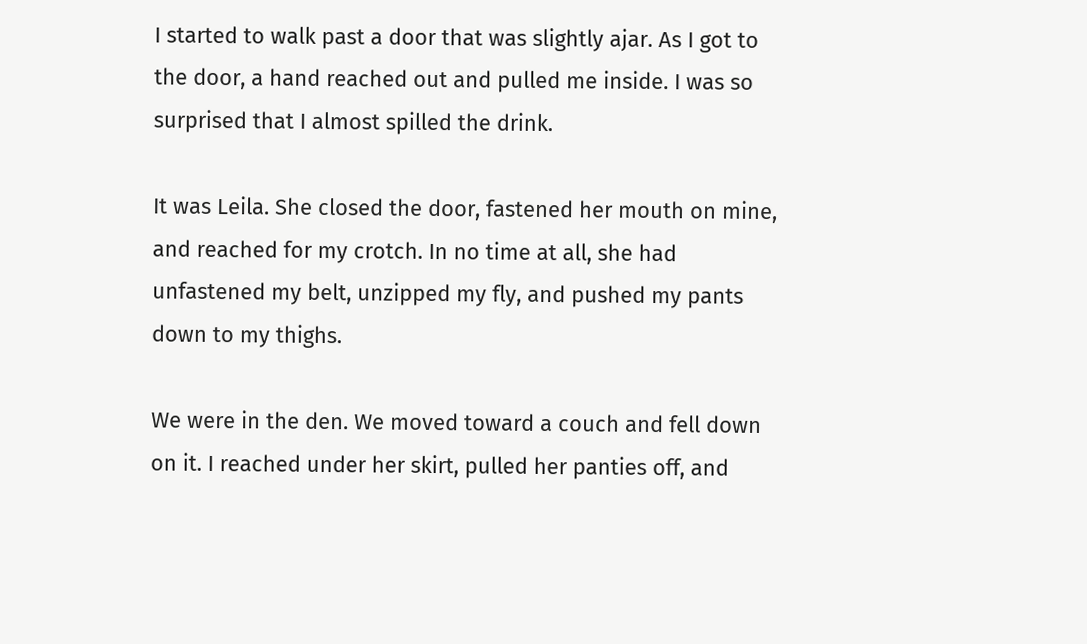I started to walk past a door that was slightly ajar. As I got to the door, a hand reached out and pulled me inside. I was so surprised that I almost spilled the drink.

It was Leila. She closed the door, fastened her mouth on mine, and reached for my crotch. In no time at all, she had unfastened my belt, unzipped my fly, and pushed my pants down to my thighs.

We were in the den. We moved toward a couch and fell down on it. I reached under her skirt, pulled her panties off, and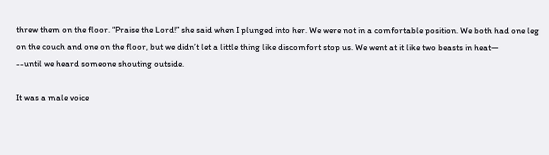threw them on the floor. “Praise the Lord!” she said when I plunged into her. We were not in a comfortable position. We both had one leg on the couch and one on the floor, but we didn’t let a little thing like discomfort stop us. We went at it like two beasts in heat—
--until we heard someone shouting outside.

It was a male voice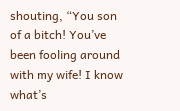shouting, “You son of a bitch! You’ve been fooling around with my wife! I know what’s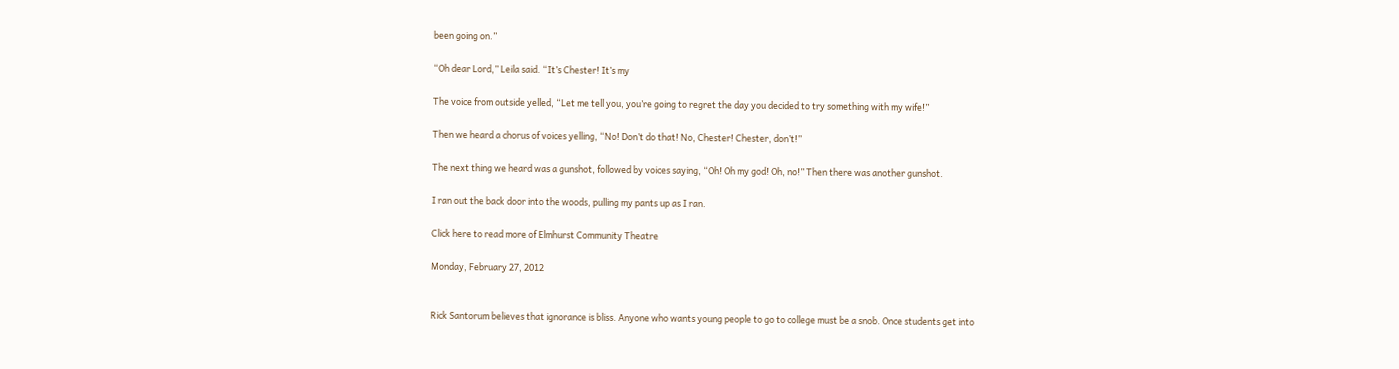been going on.”

“Oh dear Lord,” Leila said. “It’s Chester! It’s my

The voice from outside yelled, “Let me tell you, you’re going to regret the day you decided to try something with my wife!”

Then we heard a chorus of voices yelling, “No! Don’t do that! No, Chester! Chester, don’t!”

The next thing we heard was a gunshot, followed by voices saying, “Oh! Oh my god! Oh, no!” Then there was another gunshot.

I ran out the back door into the woods, pulling my pants up as I ran.

Click here to read more of Elmhurst Community Theatre

Monday, February 27, 2012


Rick Santorum believes that ignorance is bliss. Anyone who wants young people to go to college must be a snob. Once students get into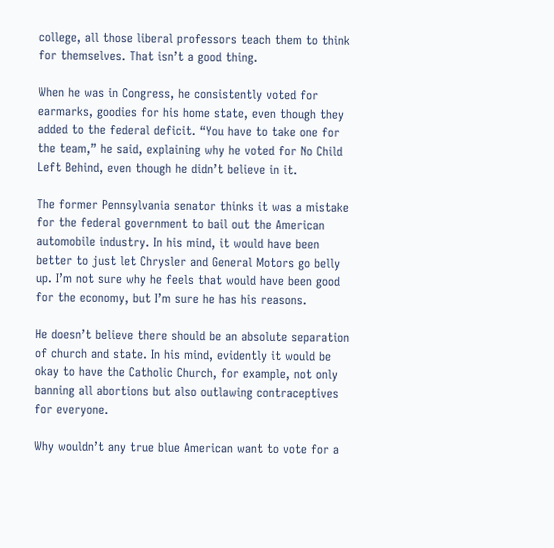college, all those liberal professors teach them to think for themselves. That isn’t a good thing.

When he was in Congress, he consistently voted for earmarks, goodies for his home state, even though they added to the federal deficit. “You have to take one for the team,” he said, explaining why he voted for No Child Left Behind, even though he didn’t believe in it.

The former Pennsylvania senator thinks it was a mistake for the federal government to bail out the American automobile industry. In his mind, it would have been better to just let Chrysler and General Motors go belly up. I’m not sure why he feels that would have been good for the economy, but I’m sure he has his reasons.

He doesn’t believe there should be an absolute separation of church and state. In his mind, evidently it would be okay to have the Catholic Church, for example, not only banning all abortions but also outlawing contraceptives for everyone.

Why wouldn’t any true blue American want to vote for a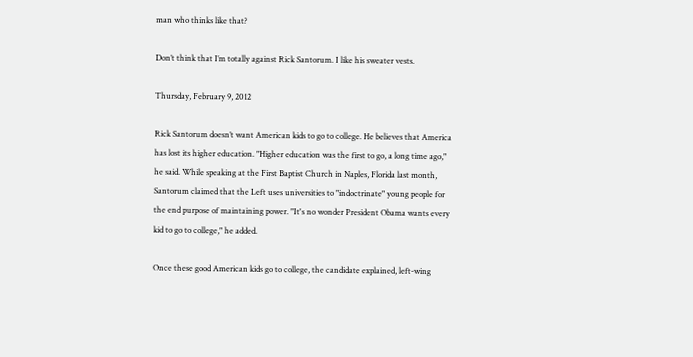man who thinks like that?

Don’t think that I’m totally against Rick Santorum. I like his sweater vests.

Thursday, February 9, 2012

Rick Santorum doesn’t want American kids to go to college. He believes that America has lost its higher education. "Higher education was the first to go, a long time ago," he said. While speaking at the First Baptist Church in Naples, Florida last month, Santorum claimed that the Left uses universities to "indoctrinate" young people for the end purpose of maintaining power. "It's no wonder President Obama wants every kid to go to college," he added.

Once these good American kids go to college, the candidate explained, left-wing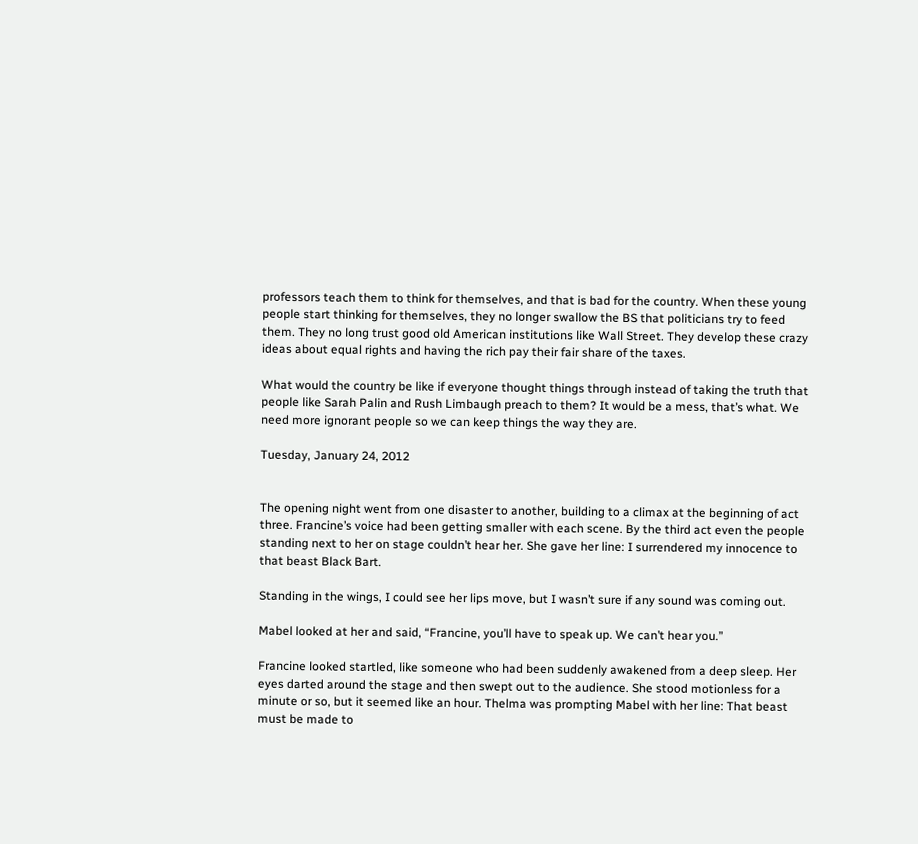professors teach them to think for themselves, and that is bad for the country. When these young people start thinking for themselves, they no longer swallow the BS that politicians try to feed them. They no long trust good old American institutions like Wall Street. They develop these crazy ideas about equal rights and having the rich pay their fair share of the taxes.

What would the country be like if everyone thought things through instead of taking the truth that people like Sarah Palin and Rush Limbaugh preach to them? It would be a mess, that’s what. We need more ignorant people so we can keep things the way they are.

Tuesday, January 24, 2012


The opening night went from one disaster to another, building to a climax at the beginning of act three. Francine’s voice had been getting smaller with each scene. By the third act even the people standing next to her on stage couldn’t hear her. She gave her line: I surrendered my innocence to that beast Black Bart.

Standing in the wings, I could see her lips move, but I wasn’t sure if any sound was coming out.

Mabel looked at her and said, “Francine, you’ll have to speak up. We can’t hear you.”

Francine looked startled, like someone who had been suddenly awakened from a deep sleep. Her eyes darted around the stage and then swept out to the audience. She stood motionless for a minute or so, but it seemed like an hour. Thelma was prompting Mabel with her line: That beast must be made to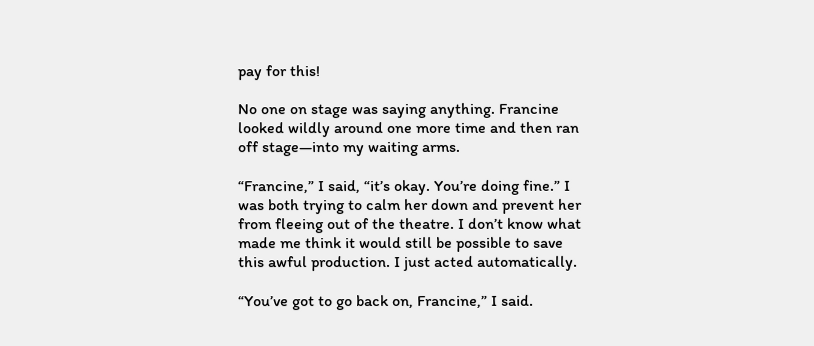pay for this!

No one on stage was saying anything. Francine looked wildly around one more time and then ran off stage—into my waiting arms.

“Francine,” I said, “it’s okay. You’re doing fine.” I was both trying to calm her down and prevent her from fleeing out of the theatre. I don’t know what made me think it would still be possible to save this awful production. I just acted automatically.

“You’ve got to go back on, Francine,” I said.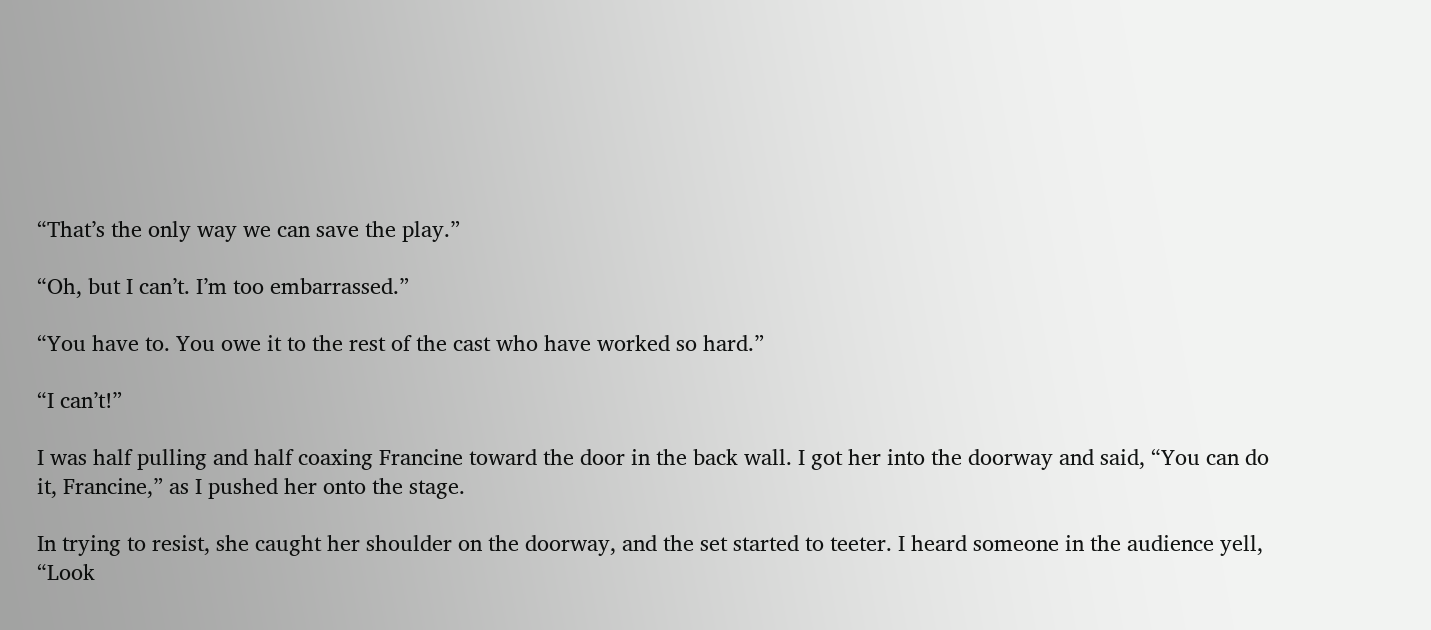“That’s the only way we can save the play.”

“Oh, but I can’t. I’m too embarrassed.”

“You have to. You owe it to the rest of the cast who have worked so hard.”

“I can’t!”

I was half pulling and half coaxing Francine toward the door in the back wall. I got her into the doorway and said, “You can do it, Francine,” as I pushed her onto the stage.

In trying to resist, she caught her shoulder on the doorway, and the set started to teeter. I heard someone in the audience yell, “Look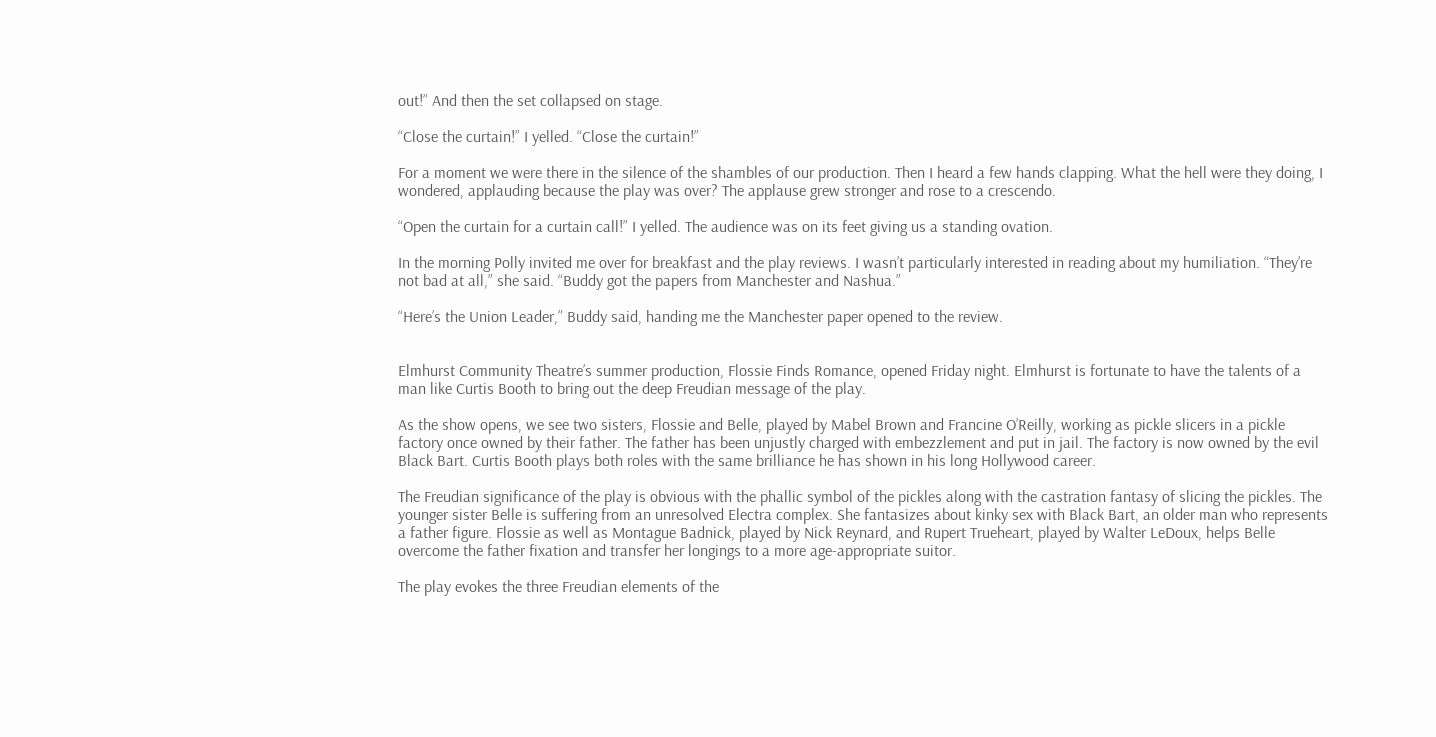out!” And then the set collapsed on stage.

“Close the curtain!” I yelled. “Close the curtain!”

For a moment we were there in the silence of the shambles of our production. Then I heard a few hands clapping. What the hell were they doing, I wondered, applauding because the play was over? The applause grew stronger and rose to a crescendo.

“Open the curtain for a curtain call!” I yelled. The audience was on its feet giving us a standing ovation.

In the morning Polly invited me over for breakfast and the play reviews. I wasn’t particularly interested in reading about my humiliation. “They’re not bad at all,” she said. “Buddy got the papers from Manchester and Nashua.”

“Here’s the Union Leader,” Buddy said, handing me the Manchester paper opened to the review.


Elmhurst Community Theatre’s summer production, Flossie Finds Romance, opened Friday night. Elmhurst is fortunate to have the talents of a man like Curtis Booth to bring out the deep Freudian message of the play.

As the show opens, we see two sisters, Flossie and Belle, played by Mabel Brown and Francine O’Reilly, working as pickle slicers in a pickle factory once owned by their father. The father has been unjustly charged with embezzlement and put in jail. The factory is now owned by the evil Black Bart. Curtis Booth plays both roles with the same brilliance he has shown in his long Hollywood career.

The Freudian significance of the play is obvious with the phallic symbol of the pickles along with the castration fantasy of slicing the pickles. The younger sister Belle is suffering from an unresolved Electra complex. She fantasizes about kinky sex with Black Bart, an older man who represents a father figure. Flossie as well as Montague Badnick, played by Nick Reynard, and Rupert Trueheart, played by Walter LeDoux, helps Belle overcome the father fixation and transfer her longings to a more age-appropriate suitor.

The play evokes the three Freudian elements of the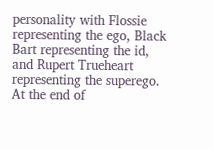personality with Flossie representing the ego, Black Bart representing the id, and Rupert Trueheart representing the superego. At the end of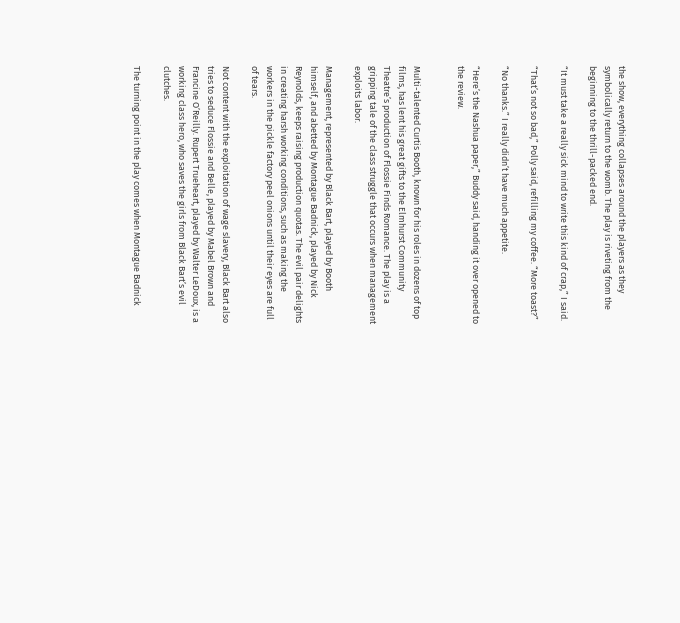the show, everything collapses around the players as they symbolically return to the womb. The play is riveting from the beginning to the thrill-packed end.

“It must take a really sick mind to write this kind of crap,” I said.

“That’s not so bad,” Polly said, refilling my coffee. “More toast?”

“No thanks.” I really didn’t have much appetite.

“Here’s the Nashua paper,” Buddy said, handing it over opened to the review.


Multi-talented Curtis Booth, known for his roles in dozens of top films, has lent his great gifts to the Elmhurst Community Theatre’s production of Flossie Finds Romance. The play is a gripping tale of the class struggle that occurs when management exploits labor.

Management, represented by Black Bart, played by Booth himself, and abetted by Montague Badnick, played by Nick Reynolds, keeps raising production quotas. The evil pair delights in creating harsh working conditions, such as making the workers in the pickle factory peel onions until their eyes are full of tears.

Not content with the exploitation of wage slavery, Black Bart also tries to seduce Flossie and Belle, played by Mabel Brown and Francine O’Reilly. Rupert Trueheart, played by Walter LeDoux, is a working class hero, who saves the girls from Black Bart’s evil clutches.

The turning point in the play comes when Montague Badnick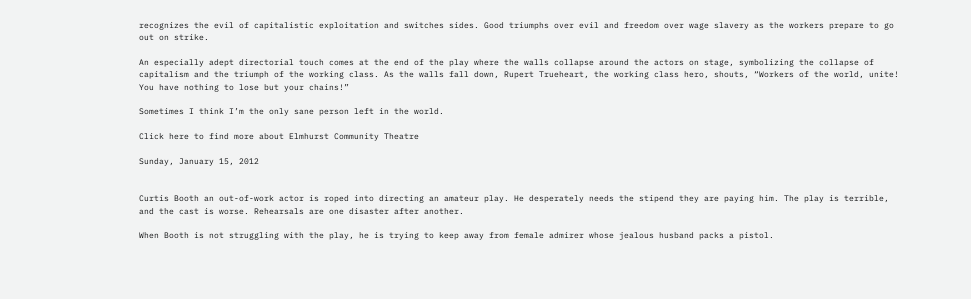recognizes the evil of capitalistic exploitation and switches sides. Good triumphs over evil and freedom over wage slavery as the workers prepare to go out on strike.

An especially adept directorial touch comes at the end of the play where the walls collapse around the actors on stage, symbolizing the collapse of capitalism and the triumph of the working class. As the walls fall down, Rupert Trueheart, the working class hero, shouts, “Workers of the world, unite! You have nothing to lose but your chains!”

Sometimes I think I’m the only sane person left in the world.

Click here to find more about Elmhurst Community Theatre

Sunday, January 15, 2012


Curtis Booth an out-of-work actor is roped into directing an amateur play. He desperately needs the stipend they are paying him. The play is terrible, and the cast is worse. Rehearsals are one disaster after another.

When Booth is not struggling with the play, he is trying to keep away from female admirer whose jealous husband packs a pistol.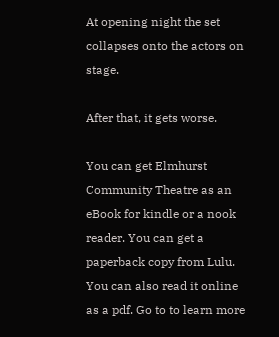At opening night the set collapses onto the actors on stage.

After that, it gets worse.

You can get Elmhurst Community Theatre as an eBook for kindle or a nook reader. You can get a paperback copy from Lulu. You can also read it online as a pdf. Go to to learn more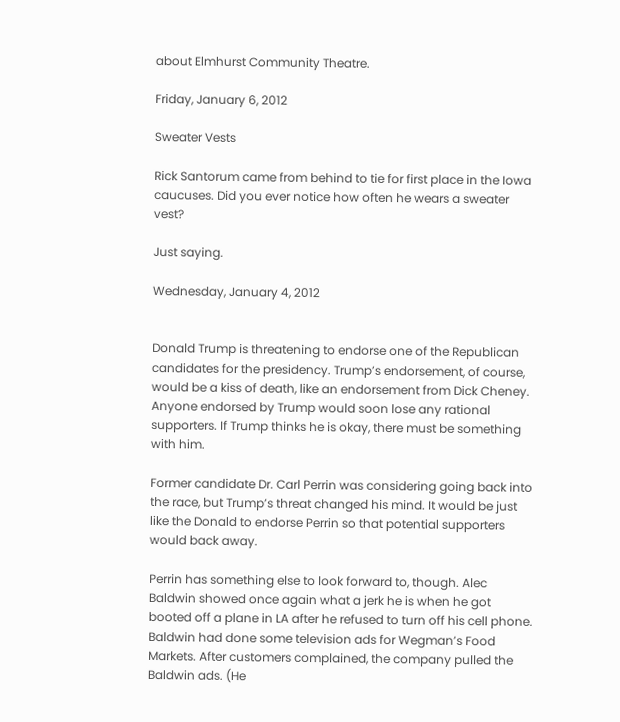about Elmhurst Community Theatre.

Friday, January 6, 2012

Sweater Vests

Rick Santorum came from behind to tie for first place in the Iowa caucuses. Did you ever notice how often he wears a sweater vest?

Just saying.

Wednesday, January 4, 2012


Donald Trump is threatening to endorse one of the Republican candidates for the presidency. Trump’s endorsement, of course, would be a kiss of death, like an endorsement from Dick Cheney. Anyone endorsed by Trump would soon lose any rational supporters. If Trump thinks he is okay, there must be something with him.

Former candidate Dr. Carl Perrin was considering going back into the race, but Trump’s threat changed his mind. It would be just like the Donald to endorse Perrin so that potential supporters would back away.

Perrin has something else to look forward to, though. Alec Baldwin showed once again what a jerk he is when he got booted off a plane in LA after he refused to turn off his cell phone. Baldwin had done some television ads for Wegman’s Food Markets. After customers complained, the company pulled the Baldwin ads. (He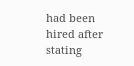had been hired after stating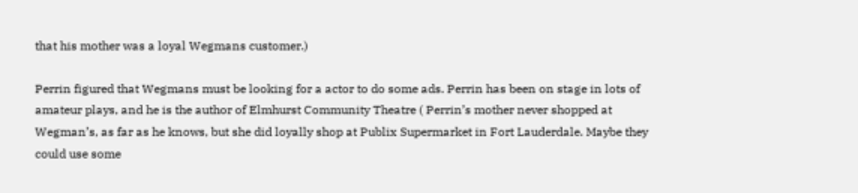that his mother was a loyal Wegmans customer.)

Perrin figured that Wegmans must be looking for a actor to do some ads. Perrin has been on stage in lots of amateur plays, and he is the author of Elmhurst Community Theatre ( Perrin’s mother never shopped at Wegman’s, as far as he knows, but she did loyally shop at Publix Supermarket in Fort Lauderdale. Maybe they could use some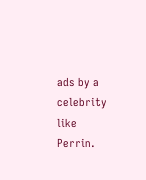ads by a celebrity like Perrin.